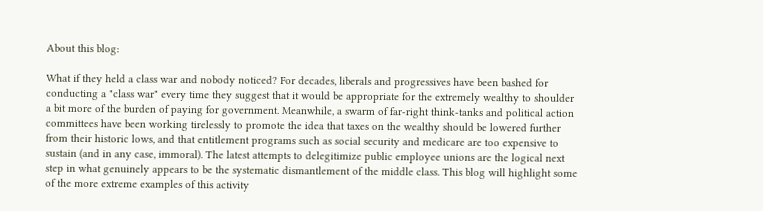About this blog:

What if they held a class war and nobody noticed? For decades, liberals and progressives have been bashed for conducting a "class war" every time they suggest that it would be appropriate for the extremely wealthy to shoulder a bit more of the burden of paying for government. Meanwhile, a swarm of far-right think-tanks and political action committees have been working tirelessly to promote the idea that taxes on the wealthy should be lowered further from their historic lows, and that entitlement programs such as social security and medicare are too expensive to sustain (and in any case, immoral). The latest attempts to delegitimize public employee unions are the logical next step in what genuinely appears to be the systematic dismantlement of the middle class. This blog will highlight some of the more extreme examples of this activity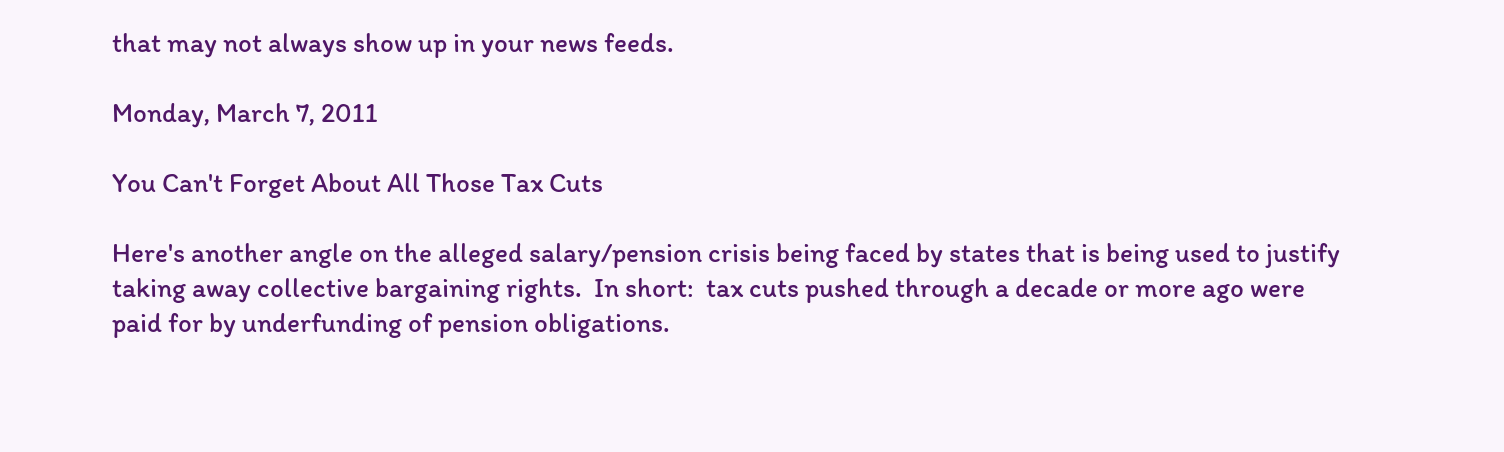that may not always show up in your news feeds.

Monday, March 7, 2011

You Can't Forget About All Those Tax Cuts

Here's another angle on the alleged salary/pension crisis being faced by states that is being used to justify taking away collective bargaining rights.  In short:  tax cuts pushed through a decade or more ago were paid for by underfunding of pension obligations.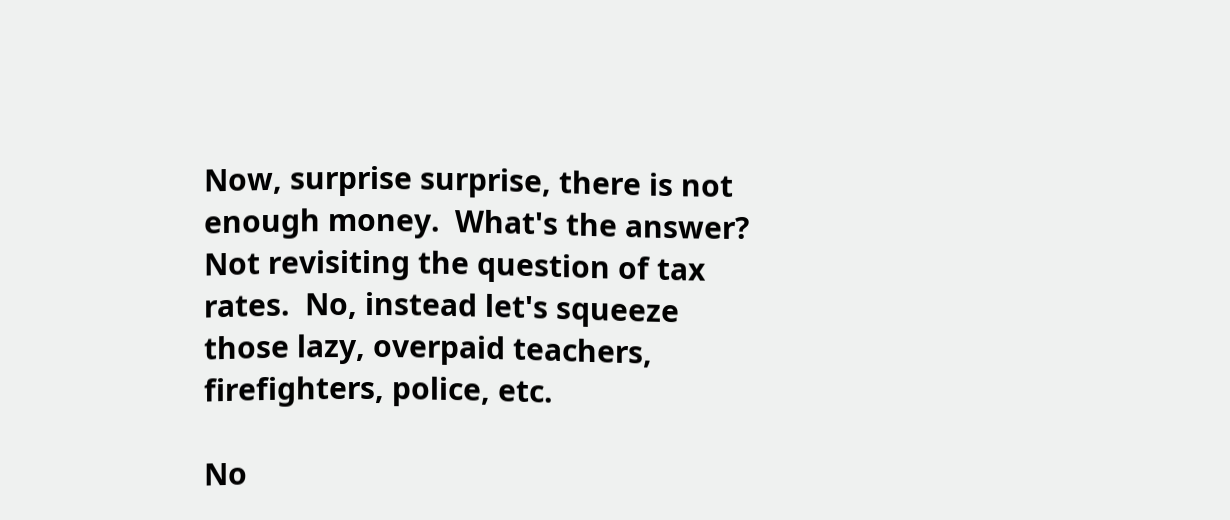Now, surprise surprise, there is not enough money.  What's the answer?  Not revisiting the question of tax rates.  No, instead let's squeeze those lazy, overpaid teachers, firefighters, police, etc.

No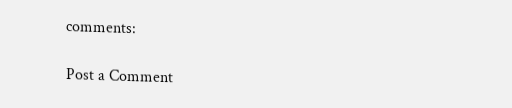comments:

Post a Comment